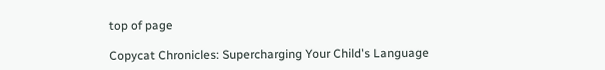top of page

Copycat Chronicles: Supercharging Your Child's Language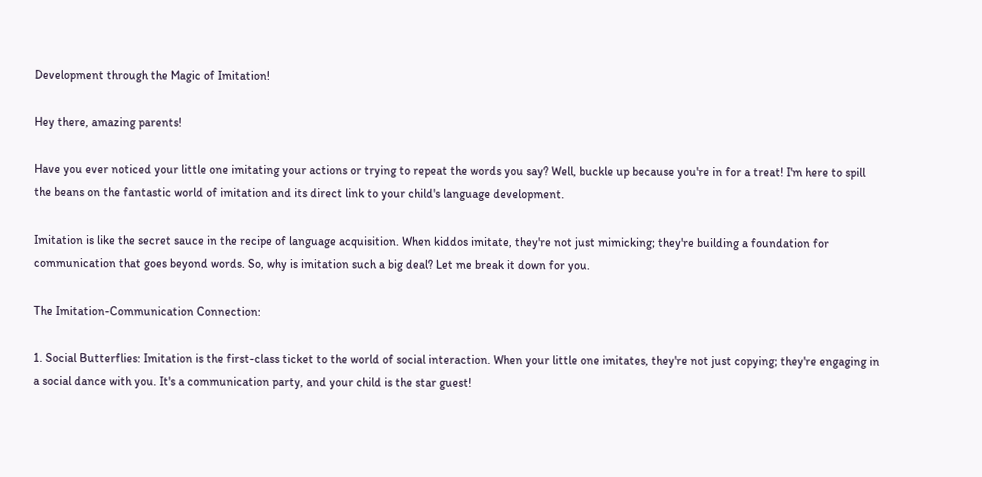Development through the Magic of Imitation!

Hey there, amazing parents!

Have you ever noticed your little one imitating your actions or trying to repeat the words you say? Well, buckle up because you're in for a treat! I'm here to spill the beans on the fantastic world of imitation and its direct link to your child's language development.

Imitation is like the secret sauce in the recipe of language acquisition. When kiddos imitate, they're not just mimicking; they're building a foundation for communication that goes beyond words. So, why is imitation such a big deal? Let me break it down for you.

The Imitation-Communication Connection:

1. Social Butterflies: Imitation is the first-class ticket to the world of social interaction. When your little one imitates, they're not just copying; they're engaging in a social dance with you. It's a communication party, and your child is the star guest!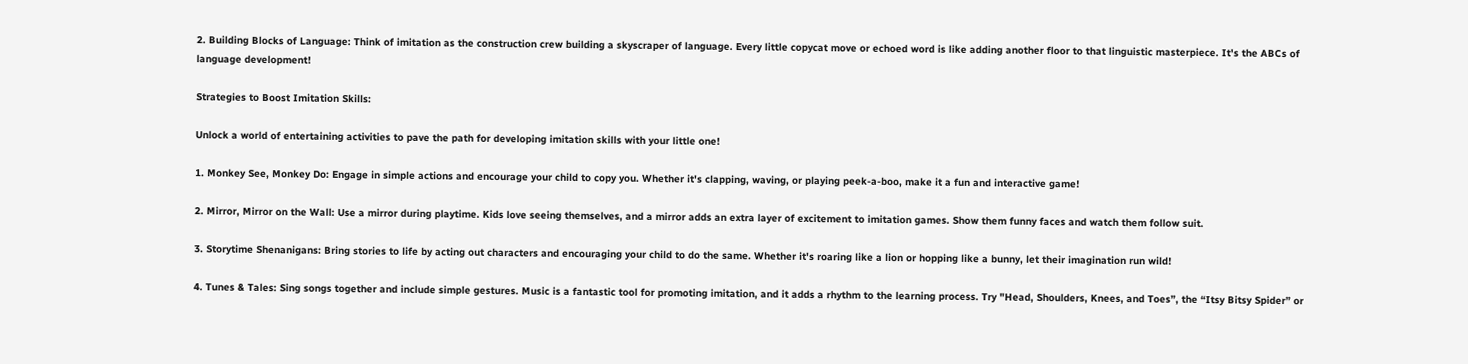2. Building Blocks of Language: Think of imitation as the construction crew building a skyscraper of language. Every little copycat move or echoed word is like adding another floor to that linguistic masterpiece. It's the ABCs of language development!

Strategies to Boost Imitation Skills:

Unlock a world of entertaining activities to pave the path for developing imitation skills with your little one!

1. Monkey See, Monkey Do: Engage in simple actions and encourage your child to copy you. Whether it's clapping, waving, or playing peek-a-boo, make it a fun and interactive game!

2. Mirror, Mirror on the Wall: Use a mirror during playtime. Kids love seeing themselves, and a mirror adds an extra layer of excitement to imitation games. Show them funny faces and watch them follow suit.

3. Storytime Shenanigans: Bring stories to life by acting out characters and encouraging your child to do the same. Whether it's roaring like a lion or hopping like a bunny, let their imagination run wild!

4. Tunes & Tales: Sing songs together and include simple gestures. Music is a fantastic tool for promoting imitation, and it adds a rhythm to the learning process. Try "Head, Shoulders, Knees, and Toes”, the “Itsy Bitsy Spider” or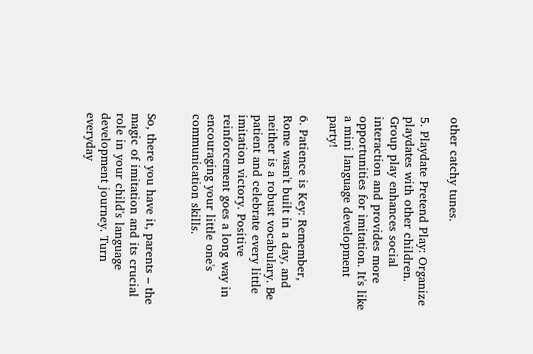other catchy tunes.

5. Playdate Pretend Play: Organize playdates with other children. Group play enhances social interaction and provides more opportunities for imitation. It's like a mini language development party!

6. Patience is Key: Remember, Rome wasn't built in a day, and neither is a robust vocabulary. Be patient and celebrate every little imitation victory. Positive reinforcement goes a long way in encouraging your little one's communication skills.


So, there you have it, parents – the magic of imitation and its crucial role in your child's language development journey. Turn everyday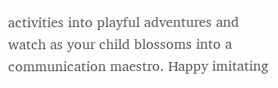activities into playful adventures and watch as your child blossoms into a communication maestro. Happy imitating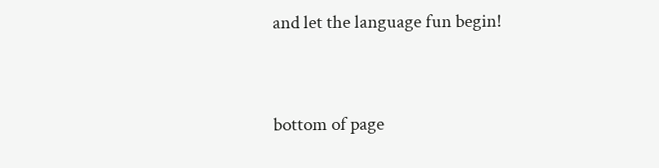and let the language fun begin!


bottom of page